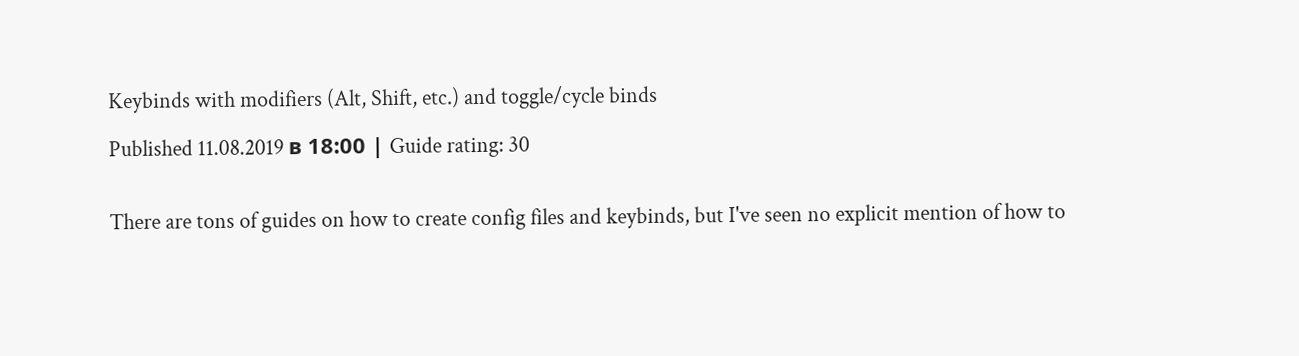Keybinds with modifiers (Alt, Shift, etc.) and toggle/cycle binds

Published 11.08.2019 в 18:00 | Guide rating: 30


There are tons of guides on how to create config files and keybinds, but I've seen no explicit mention of how to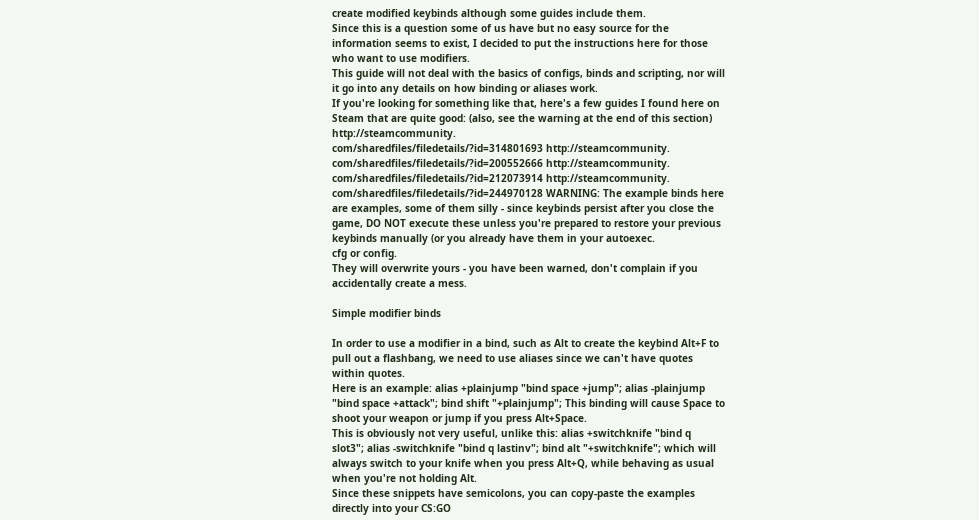create modified keybinds although some guides include them.
Since this is a question some of us have but no easy source for the information seems to exist, I decided to put the instructions here for those who want to use modifiers.
This guide will not deal with the basics of configs, binds and scripting, nor will it go into any details on how binding or aliases work.
If you're looking for something like that, here's a few guides I found here on Steam that are quite good: (also, see the warning at the end of this section) http://steamcommunity.
com/sharedfiles/filedetails/?id=314801693 http://steamcommunity.
com/sharedfiles/filedetails/?id=200552666 http://steamcommunity.
com/sharedfiles/filedetails/?id=212073914 http://steamcommunity.
com/sharedfiles/filedetails/?id=244970128 WARNING: The example binds here are examples, some of them silly - since keybinds persist after you close the game, DO NOT execute these unless you're prepared to restore your previous keybinds manually (or you already have them in your autoexec.
cfg or config.
They will overwrite yours - you have been warned, don't complain if you accidentally create a mess.

Simple modifier binds

In order to use a modifier in a bind, such as Alt to create the keybind Alt+F to pull out a flashbang, we need to use aliases since we can't have quotes within quotes.
Here is an example: alias +plainjump "bind space +jump"; alias -plainjump "bind space +attack"; bind shift "+plainjump"; This binding will cause Space to shoot your weapon or jump if you press Alt+Space.
This is obviously not very useful, unlike this: alias +switchknife "bind q slot3"; alias -switchknife "bind q lastinv"; bind alt "+switchknife"; which will always switch to your knife when you press Alt+Q, while behaving as usual when you're not holding Alt.
Since these snippets have semicolons, you can copy-paste the examples directly into your CS:GO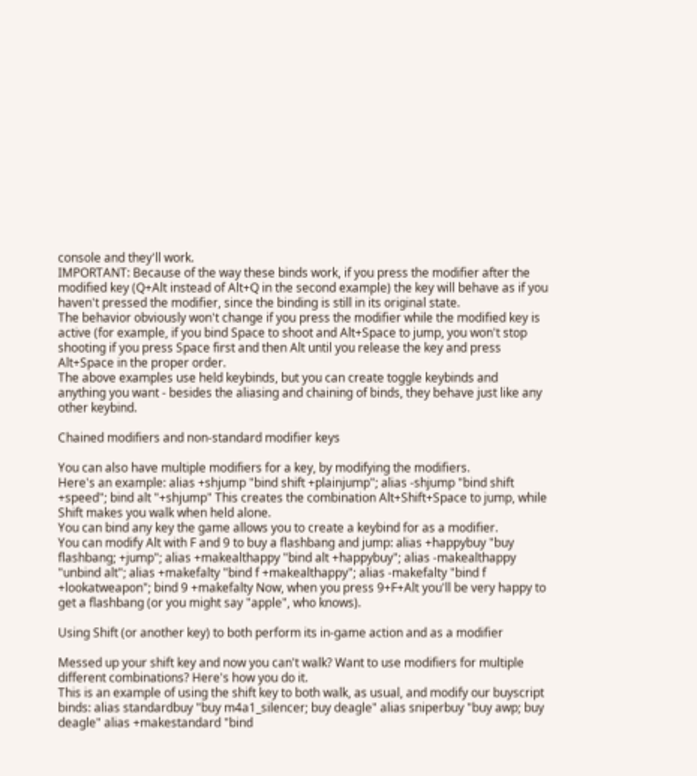console and they'll work.
IMPORTANT: Because of the way these binds work, if you press the modifier after the modified key (Q+Alt instead of Alt+Q in the second example) the key will behave as if you haven't pressed the modifier, since the binding is still in its original state.
The behavior obviously won't change if you press the modifier while the modified key is active (for example, if you bind Space to shoot and Alt+Space to jump, you won't stop shooting if you press Space first and then Alt until you release the key and press Alt+Space in the proper order.
The above examples use held keybinds, but you can create toggle keybinds and anything you want - besides the aliasing and chaining of binds, they behave just like any other keybind.

Chained modifiers and non-standard modifier keys

You can also have multiple modifiers for a key, by modifying the modifiers.
Here's an example: alias +shjump "bind shift +plainjump"; alias -shjump "bind shift +speed"; bind alt "+shjump" This creates the combination Alt+Shift+Space to jump, while Shift makes you walk when held alone.
You can bind any key the game allows you to create a keybind for as a modifier.
You can modify Alt with F and 9 to buy a flashbang and jump: alias +happybuy "buy flashbang; +jump"; alias +makealthappy "bind alt +happybuy"; alias -makealthappy "unbind alt"; alias +makefalty "bind f +makealthappy"; alias -makefalty "bind f +lookatweapon"; bind 9 +makefalty Now, when you press 9+F+Alt you'll be very happy to get a flashbang (or you might say "apple", who knows).

Using Shift (or another key) to both perform its in-game action and as a modifier

Messed up your shift key and now you can't walk? Want to use modifiers for multiple different combinations? Here's how you do it.
This is an example of using the shift key to both walk, as usual, and modify our buyscript binds: alias standardbuy "buy m4a1_silencer; buy deagle" alias sniperbuy "buy awp; buy deagle" alias +makestandard "bind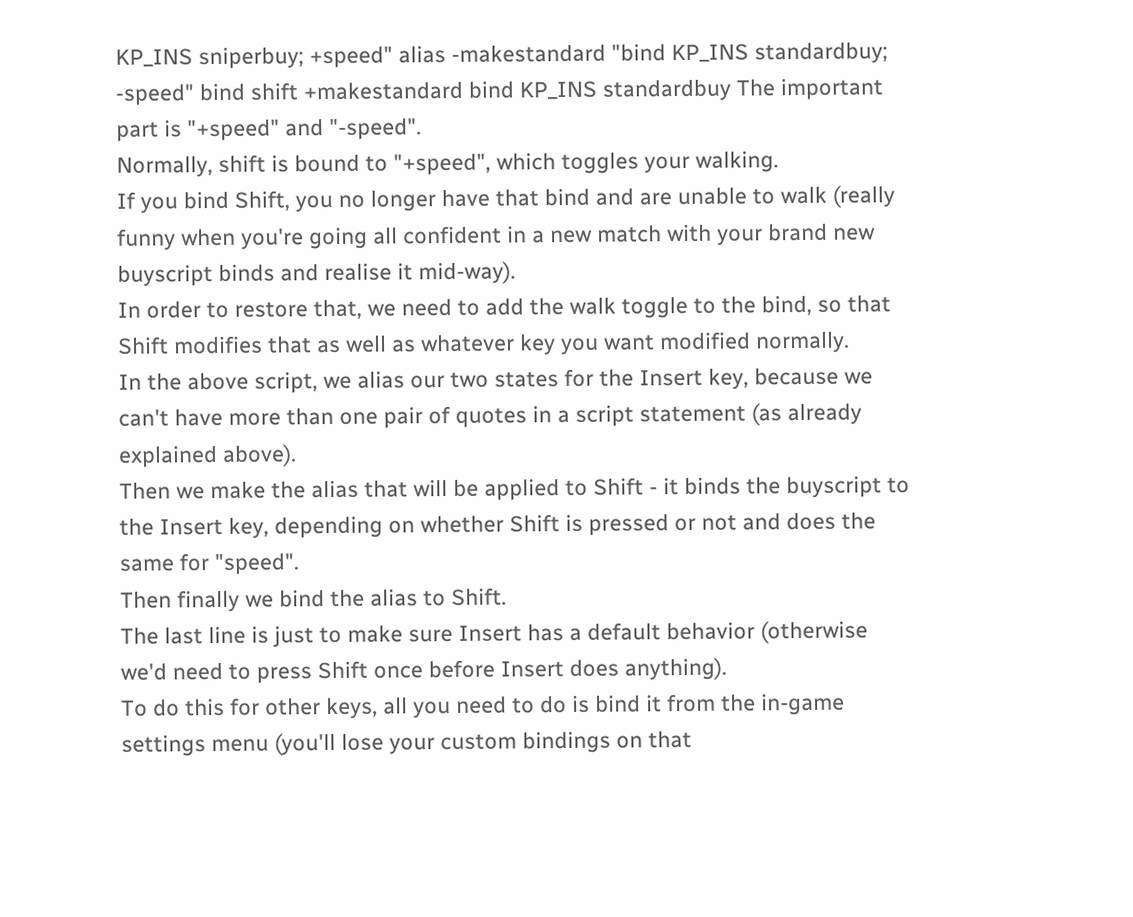KP_INS sniperbuy; +speed" alias -makestandard "bind KP_INS standardbuy; -speed" bind shift +makestandard bind KP_INS standardbuy The important part is "+speed" and "-speed".
Normally, shift is bound to "+speed", which toggles your walking.
If you bind Shift, you no longer have that bind and are unable to walk (really funny when you're going all confident in a new match with your brand new buyscript binds and realise it mid-way).
In order to restore that, we need to add the walk toggle to the bind, so that Shift modifies that as well as whatever key you want modified normally.
In the above script, we alias our two states for the Insert key, because we can't have more than one pair of quotes in a script statement (as already explained above).
Then we make the alias that will be applied to Shift - it binds the buyscript to the Insert key, depending on whether Shift is pressed or not and does the same for "speed".
Then finally we bind the alias to Shift.
The last line is just to make sure Insert has a default behavior (otherwise we'd need to press Shift once before Insert does anything).
To do this for other keys, all you need to do is bind it from the in-game settings menu (you'll lose your custom bindings on that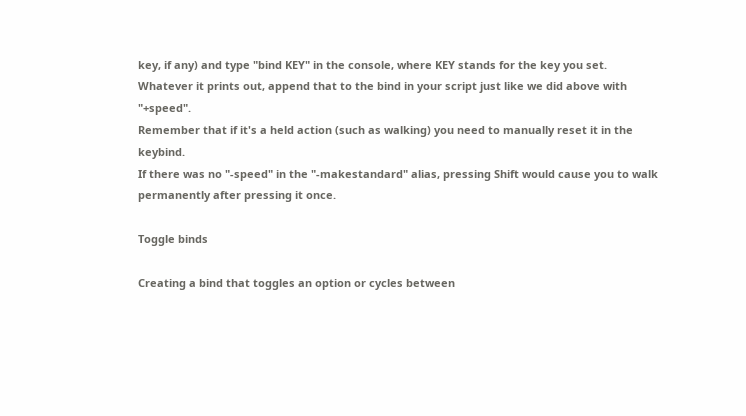key, if any) and type "bind KEY" in the console, where KEY stands for the key you set.
Whatever it prints out, append that to the bind in your script just like we did above with "+speed".
Remember that if it's a held action (such as walking) you need to manually reset it in the keybind.
If there was no "-speed" in the "-makestandard" alias, pressing Shift would cause you to walk permanently after pressing it once.

Toggle binds

Creating a bind that toggles an option or cycles between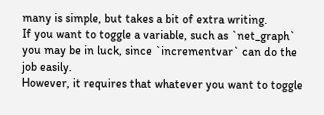many is simple, but takes a bit of extra writing.
If you want to toggle a variable, such as `net_graph` you may be in luck, since `incrementvar` can do the job easily.
However, it requires that whatever you want to toggle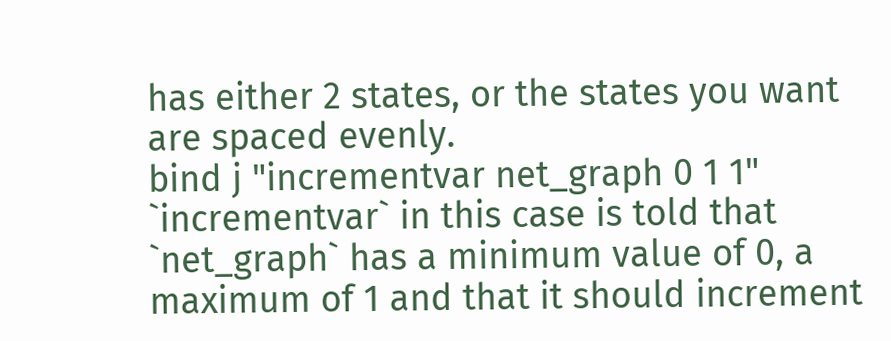has either 2 states, or the states you want are spaced evenly.
bind j "incrementvar net_graph 0 1 1" `incrementvar` in this case is told that `net_graph` has a minimum value of 0, a maximum of 1 and that it should increment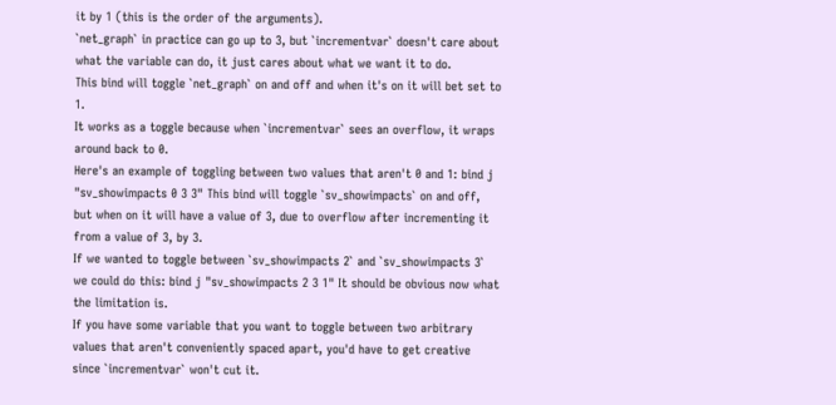it by 1 (this is the order of the arguments).
`net_graph` in practice can go up to 3, but `incrementvar` doesn't care about what the variable can do, it just cares about what we want it to do.
This bind will toggle `net_graph` on and off and when it's on it will bet set to 1.
It works as a toggle because when `incrementvar` sees an overflow, it wraps around back to 0.
Here's an example of toggling between two values that aren't 0 and 1: bind j "sv_showimpacts 0 3 3" This bind will toggle `sv_showimpacts` on and off, but when on it will have a value of 3, due to overflow after incrementing it from a value of 3, by 3.
If we wanted to toggle between `sv_showimpacts 2` and `sv_showimpacts 3` we could do this: bind j "sv_showimpacts 2 3 1" It should be obvious now what the limitation is.
If you have some variable that you want to toggle between two arbitrary values that aren't conveniently spaced apart, you'd have to get creative since `incrementvar` won't cut it.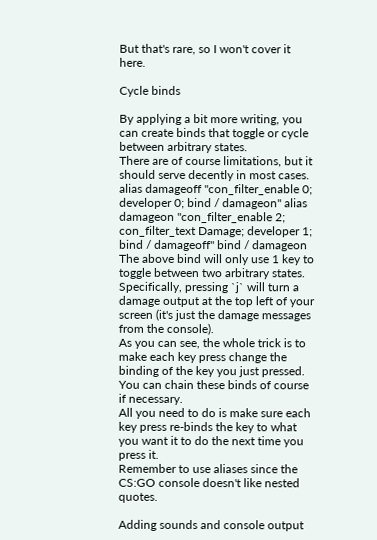But that's rare, so I won't cover it here.

Cycle binds

By applying a bit more writing, you can create binds that toggle or cycle between arbitrary states.
There are of course limitations, but it should serve decently in most cases.
alias damageoff "con_filter_enable 0; developer 0; bind / damageon" alias damageon "con_filter_enable 2; con_filter_text Damage; developer 1; bind / damageoff" bind / damageon The above bind will only use 1 key to toggle between two arbitrary states.
Specifically, pressing `j` will turn a damage output at the top left of your screen (it's just the damage messages from the console).
As you can see, the whole trick is to make each key press change the binding of the key you just pressed.
You can chain these binds of course if necessary.
All you need to do is make sure each key press re-binds the key to what you want it to do the next time you press it.
Remember to use aliases since the CS:GO console doesn't like nested quotes.

Adding sounds and console output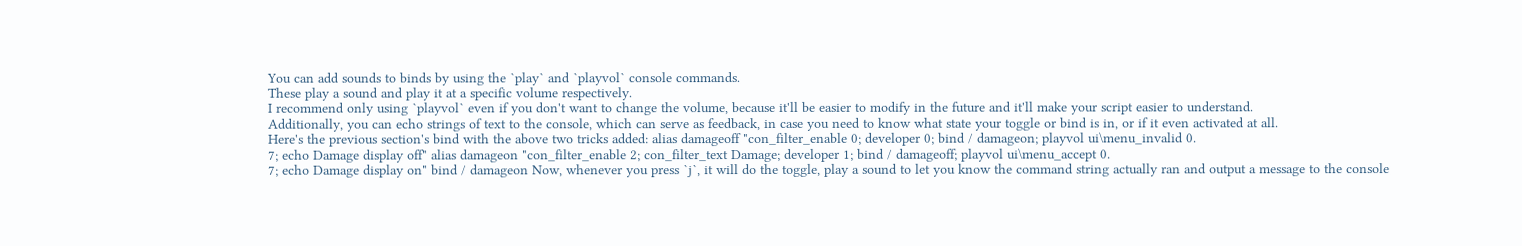You can add sounds to binds by using the `play` and `playvol` console commands.
These play a sound and play it at a specific volume respectively.
I recommend only using `playvol` even if you don't want to change the volume, because it'll be easier to modify in the future and it'll make your script easier to understand.
Additionally, you can echo strings of text to the console, which can serve as feedback, in case you need to know what state your toggle or bind is in, or if it even activated at all.
Here's the previous section's bind with the above two tricks added: alias damageoff "con_filter_enable 0; developer 0; bind / damageon; playvol ui\menu_invalid 0.
7; echo Damage display off" alias damageon "con_filter_enable 2; con_filter_text Damage; developer 1; bind / damageoff; playvol ui\menu_accept 0.
7; echo Damage display on" bind / damageon Now, whenever you press `j`, it will do the toggle, play a sound to let you know the command string actually ran and output a message to the console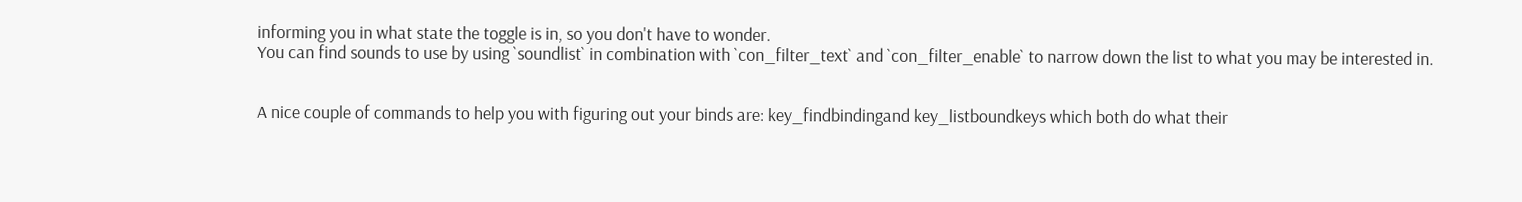informing you in what state the toggle is in, so you don't have to wonder.
You can find sounds to use by using `soundlist` in combination with `con_filter_text` and `con_filter_enable` to narrow down the list to what you may be interested in.


A nice couple of commands to help you with figuring out your binds are: key_findbindingand key_listboundkeys which both do what their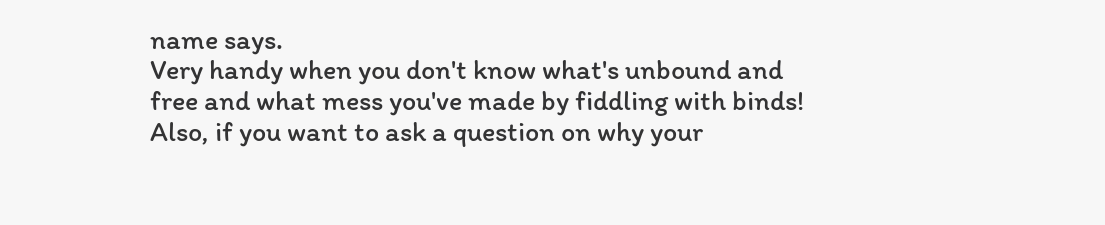name says.
Very handy when you don't know what's unbound and free and what mess you've made by fiddling with binds! Also, if you want to ask a question on why your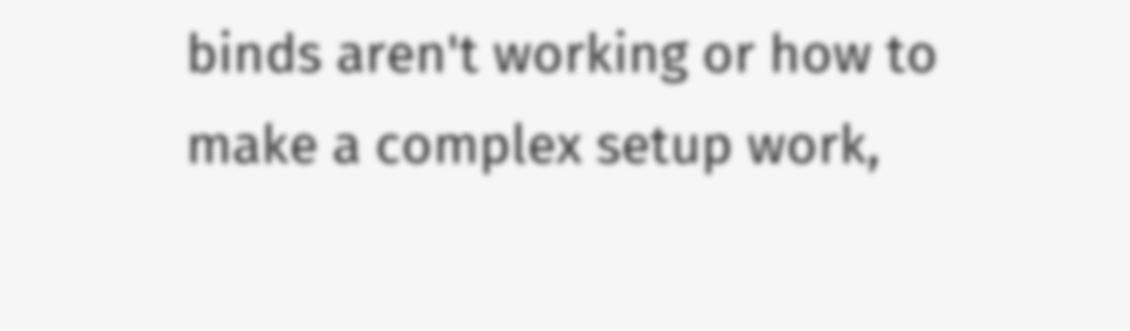binds aren't working or how to make a complex setup work,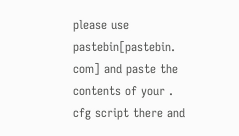please use pastebin[pastebin.
com] and paste the contents of your .
cfg script there and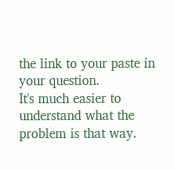the link to your paste in your question.
It's much easier to understand what the problem is that way.